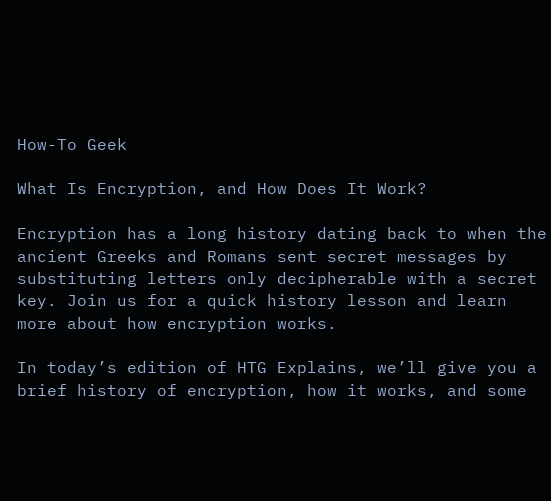How-To Geek

What Is Encryption, and How Does It Work?

Encryption has a long history dating back to when the ancient Greeks and Romans sent secret messages by substituting letters only decipherable with a secret key. Join us for a quick history lesson and learn more about how encryption works.

In today’s edition of HTG Explains, we’ll give you a brief history of encryption, how it works, and some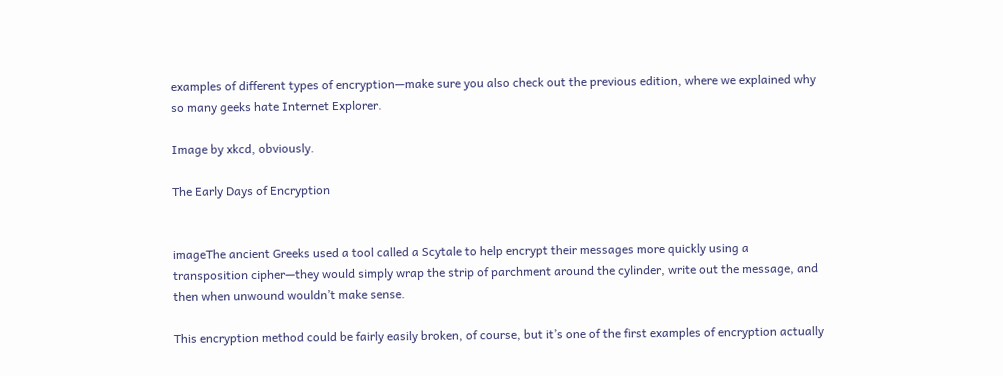examples of different types of encryption—make sure you also check out the previous edition, where we explained why so many geeks hate Internet Explorer.

Image by xkcd, obviously.

The Early Days of Encryption


imageThe ancient Greeks used a tool called a Scytale to help encrypt their messages more quickly using a transposition cipher—they would simply wrap the strip of parchment around the cylinder, write out the message, and then when unwound wouldn’t make sense.

This encryption method could be fairly easily broken, of course, but it’s one of the first examples of encryption actually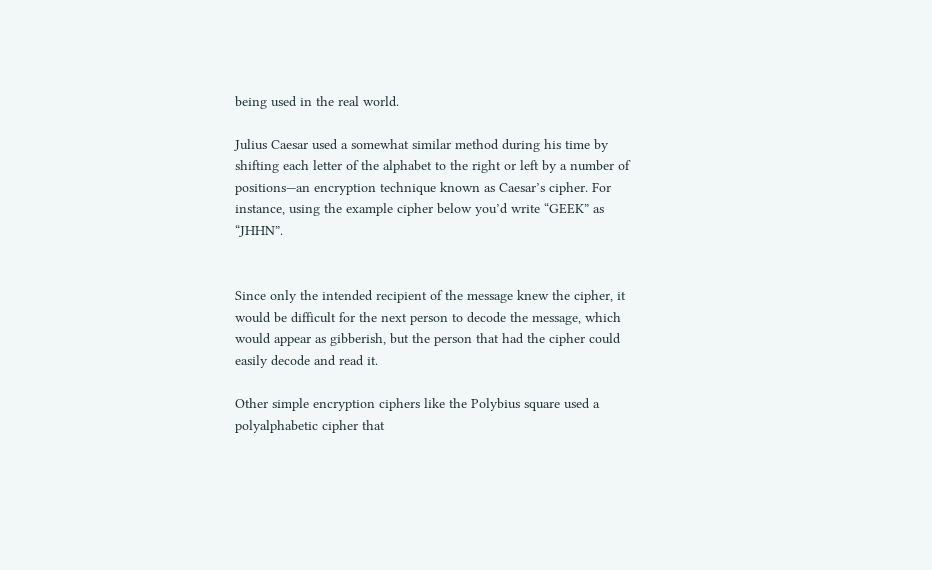being used in the real world.

Julius Caesar used a somewhat similar method during his time by shifting each letter of the alphabet to the right or left by a number of positions—an encryption technique known as Caesar’s cipher. For instance, using the example cipher below you’d write “GEEK” as “JHHN”.


Since only the intended recipient of the message knew the cipher, it would be difficult for the next person to decode the message, which would appear as gibberish, but the person that had the cipher could easily decode and read it.

Other simple encryption ciphers like the Polybius square used a polyalphabetic cipher that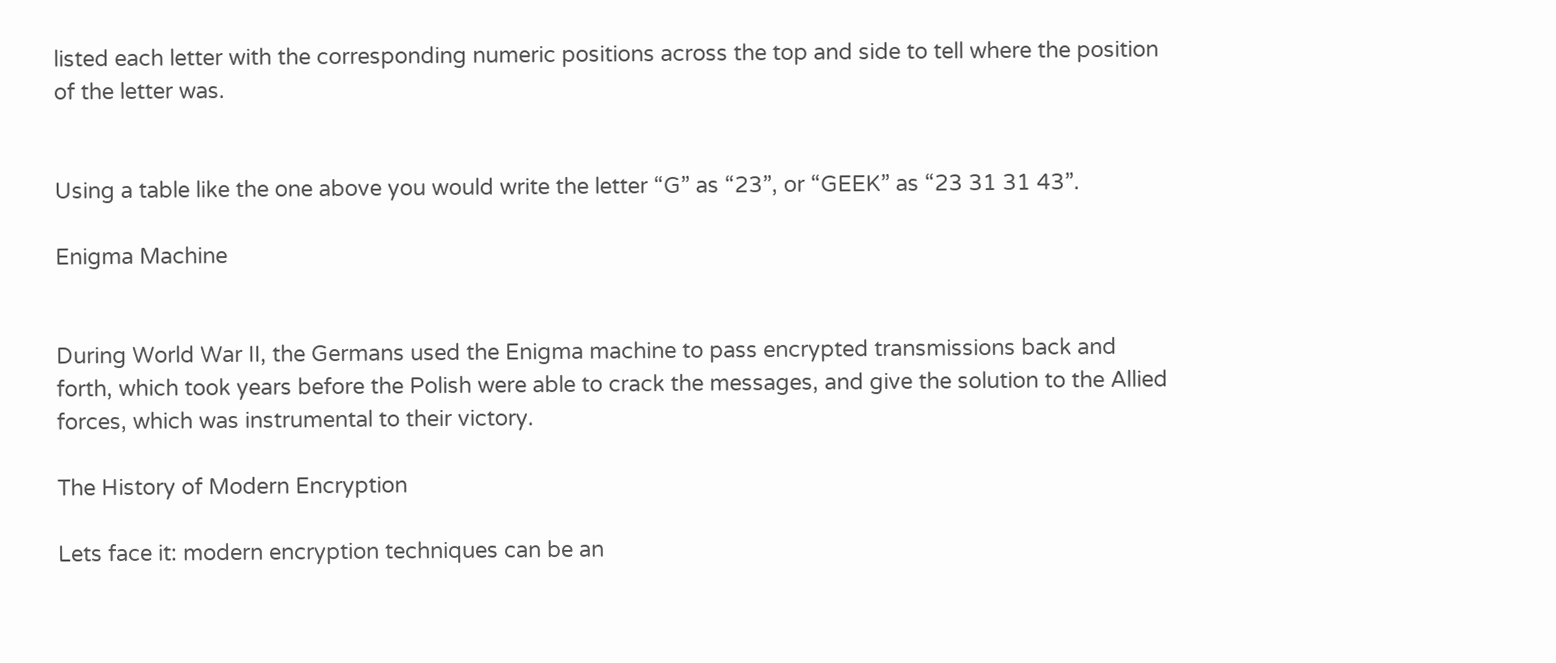listed each letter with the corresponding numeric positions across the top and side to tell where the position of the letter was.


Using a table like the one above you would write the letter “G” as “23”, or “GEEK” as “23 31 31 43”.

Enigma Machine


During World War II, the Germans used the Enigma machine to pass encrypted transmissions back and forth, which took years before the Polish were able to crack the messages, and give the solution to the Allied forces, which was instrumental to their victory.

The History of Modern Encryption

Lets face it: modern encryption techniques can be an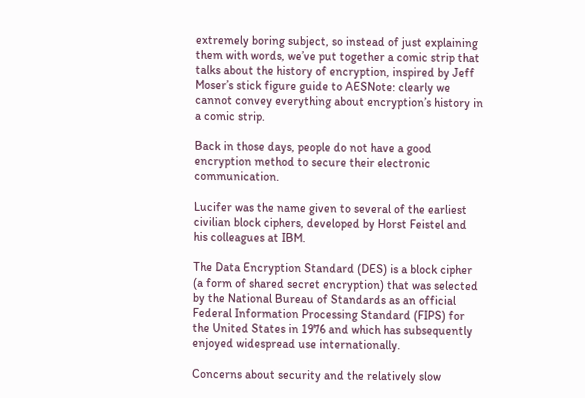extremely boring subject, so instead of just explaining them with words, we’ve put together a comic strip that talks about the history of encryption, inspired by Jeff Moser’s stick figure guide to AESNote: clearly we cannot convey everything about encryption’s history in a comic strip.

Back in those days, people do not have a good encryption method to secure their electronic communication.

Lucifer was the name given to several of the earliest civilian block ciphers, developed by Horst Feistel and his colleagues at IBM.

The Data Encryption Standard (DES) is a block cipher (a form of shared secret encryption) that was selected by the National Bureau of Standards as an official Federal Information Processing Standard (FIPS) for the United States in 1976 and which has subsequently enjoyed widespread use internationally.

Concerns about security and the relatively slow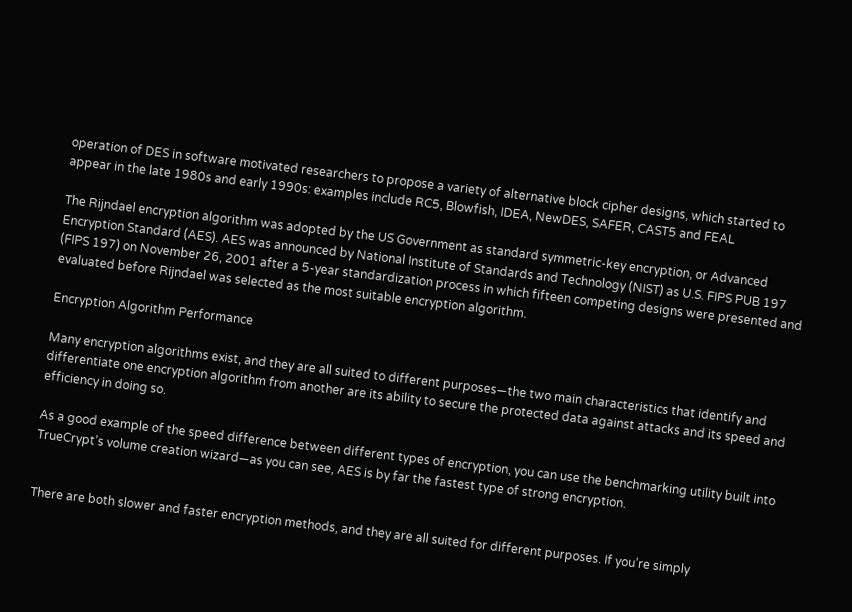operation of DES in software motivated researchers to propose a variety of alternative block cipher designs, which started to appear in the late 1980s and early 1990s: examples include RC5, Blowfish, IDEA, NewDES, SAFER, CAST5 and FEAL

The Rijndael encryption algorithm was adopted by the US Government as standard symmetric-key encryption, or Advanced Encryption Standard (AES). AES was announced by National Institute of Standards and Technology (NIST) as U.S. FIPS PUB 197 (FIPS 197) on November 26, 2001 after a 5-year standardization process in which fifteen competing designs were presented and evaluated before Rijndael was selected as the most suitable encryption algorithm.

Encryption Algorithm Performance

Many encryption algorithms exist, and they are all suited to different purposes—the two main characteristics that identify and differentiate one encryption algorithm from another are its ability to secure the protected data against attacks and its speed and efficiency in doing so.

As a good example of the speed difference between different types of encryption, you can use the benchmarking utility built into TrueCrypt’s volume creation wizard—as you can see, AES is by far the fastest type of strong encryption.


There are both slower and faster encryption methods, and they are all suited for different purposes. If you’re simply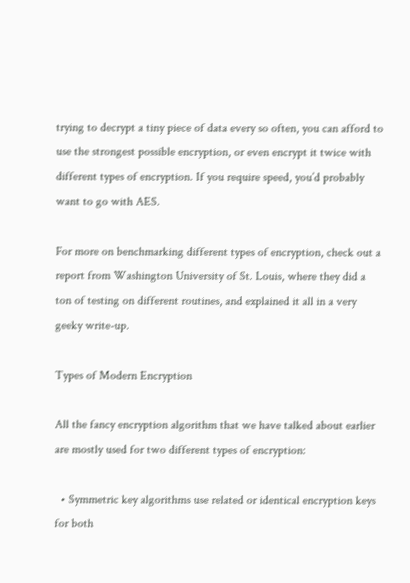trying to decrypt a tiny piece of data every so often, you can afford to use the strongest possible encryption, or even encrypt it twice with different types of encryption. If you require speed, you’d probably want to go with AES.

For more on benchmarking different types of encryption, check out a report from Washington University of St. Louis, where they did a ton of testing on different routines, and explained it all in a very geeky write-up.

Types of Modern Encryption

All the fancy encryption algorithm that we have talked about earlier are mostly used for two different types of encryption:

  • Symmetric key algorithms use related or identical encryption keys for both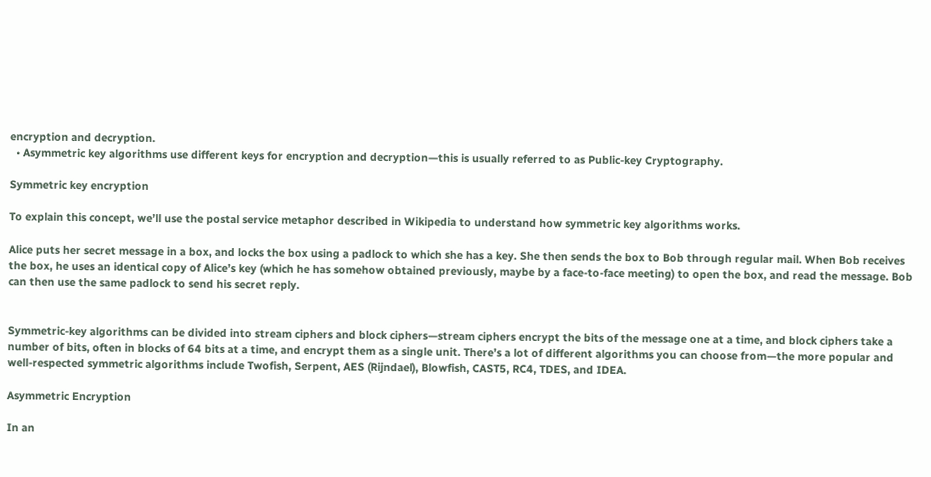encryption and decryption.
  • Asymmetric key algorithms use different keys for encryption and decryption—this is usually referred to as Public-key Cryptography.

Symmetric key encryption

To explain this concept, we’ll use the postal service metaphor described in Wikipedia to understand how symmetric key algorithms works.

Alice puts her secret message in a box, and locks the box using a padlock to which she has a key. She then sends the box to Bob through regular mail. When Bob receives the box, he uses an identical copy of Alice’s key (which he has somehow obtained previously, maybe by a face-to-face meeting) to open the box, and read the message. Bob can then use the same padlock to send his secret reply.


Symmetric-key algorithms can be divided into stream ciphers and block ciphers—stream ciphers encrypt the bits of the message one at a time, and block ciphers take a number of bits, often in blocks of 64 bits at a time, and encrypt them as a single unit. There’s a lot of different algorithms you can choose from—the more popular and well-respected symmetric algorithms include Twofish, Serpent, AES (Rijndael), Blowfish, CAST5, RC4, TDES, and IDEA.

Asymmetric Encryption

In an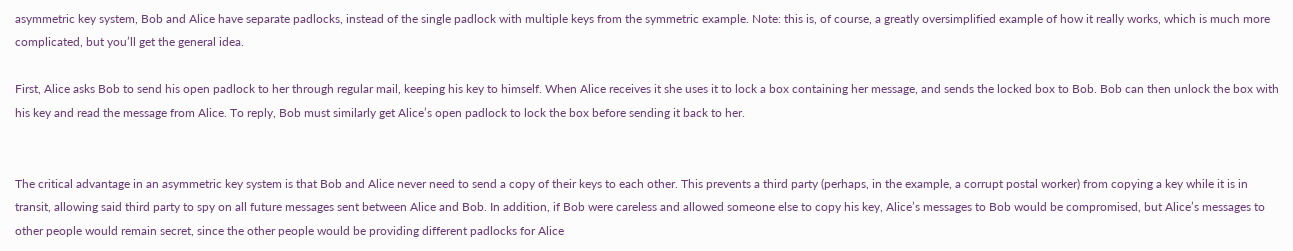asymmetric key system, Bob and Alice have separate padlocks, instead of the single padlock with multiple keys from the symmetric example. Note: this is, of course, a greatly oversimplified example of how it really works, which is much more complicated, but you’ll get the general idea.

First, Alice asks Bob to send his open padlock to her through regular mail, keeping his key to himself. When Alice receives it she uses it to lock a box containing her message, and sends the locked box to Bob. Bob can then unlock the box with his key and read the message from Alice. To reply, Bob must similarly get Alice’s open padlock to lock the box before sending it back to her.


The critical advantage in an asymmetric key system is that Bob and Alice never need to send a copy of their keys to each other. This prevents a third party (perhaps, in the example, a corrupt postal worker) from copying a key while it is in transit, allowing said third party to spy on all future messages sent between Alice and Bob. In addition, if Bob were careless and allowed someone else to copy his key, Alice’s messages to Bob would be compromised, but Alice’s messages to other people would remain secret, since the other people would be providing different padlocks for Alice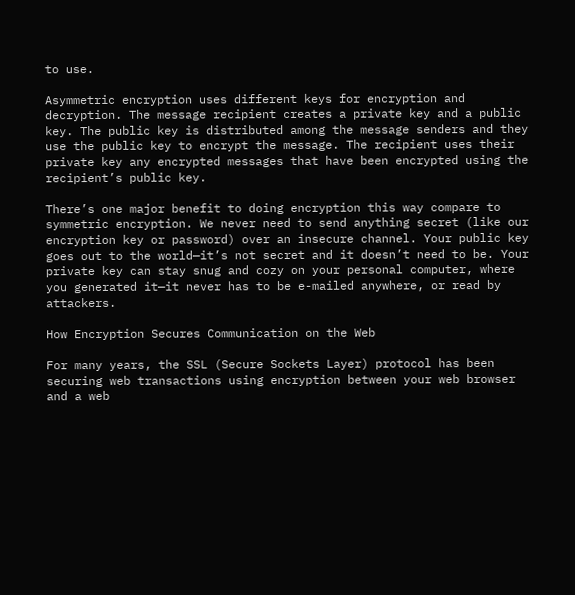to use.

Asymmetric encryption uses different keys for encryption and decryption. The message recipient creates a private key and a public key. The public key is distributed among the message senders and they use the public key to encrypt the message. The recipient uses their private key any encrypted messages that have been encrypted using the recipient’s public key.

There’s one major benefit to doing encryption this way compare to symmetric encryption. We never need to send anything secret (like our encryption key or password) over an insecure channel. Your public key goes out to the world—it’s not secret and it doesn’t need to be. Your private key can stay snug and cozy on your personal computer, where you generated it—it never has to be e-mailed anywhere, or read by attackers.

How Encryption Secures Communication on the Web

For many years, the SSL (Secure Sockets Layer) protocol has been securing web transactions using encryption between your web browser and a web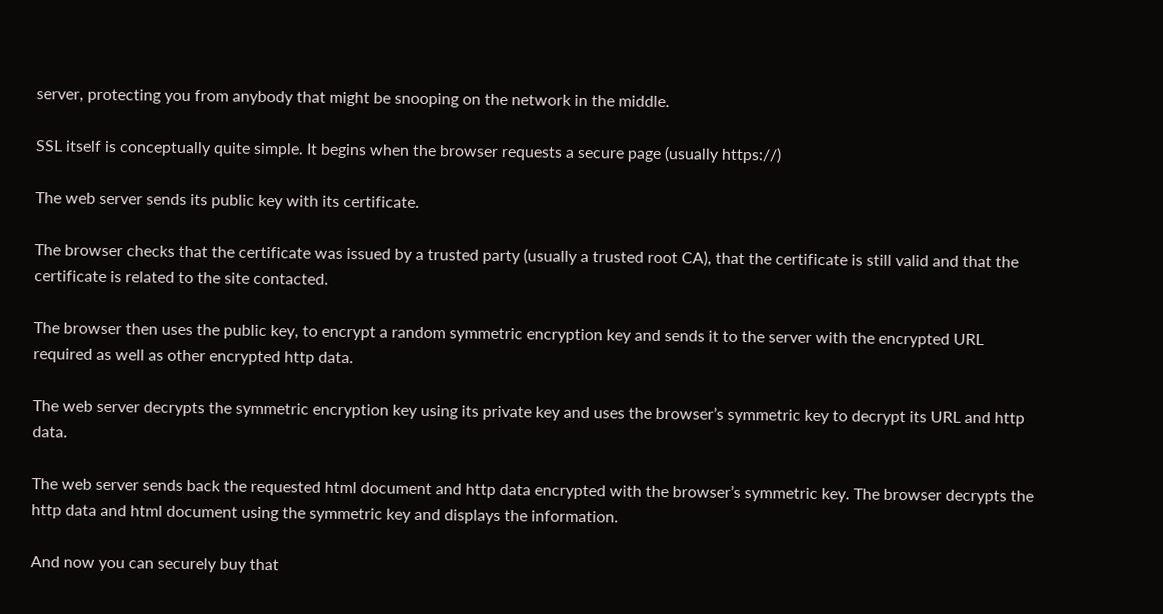server, protecting you from anybody that might be snooping on the network in the middle.

SSL itself is conceptually quite simple. It begins when the browser requests a secure page (usually https://)

The web server sends its public key with its certificate.

The browser checks that the certificate was issued by a trusted party (usually a trusted root CA), that the certificate is still valid and that the certificate is related to the site contacted.

The browser then uses the public key, to encrypt a random symmetric encryption key and sends it to the server with the encrypted URL required as well as other encrypted http data.

The web server decrypts the symmetric encryption key using its private key and uses the browser’s symmetric key to decrypt its URL and http data.

The web server sends back the requested html document and http data encrypted with the browser’s symmetric key. The browser decrypts the http data and html document using the symmetric key and displays the information.

And now you can securely buy that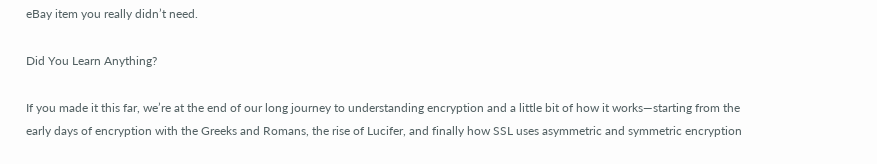eBay item you really didn’t need.

Did You Learn Anything?

If you made it this far, we’re at the end of our long journey to understanding encryption and a little bit of how it works—starting from the early days of encryption with the Greeks and Romans, the rise of Lucifer, and finally how SSL uses asymmetric and symmetric encryption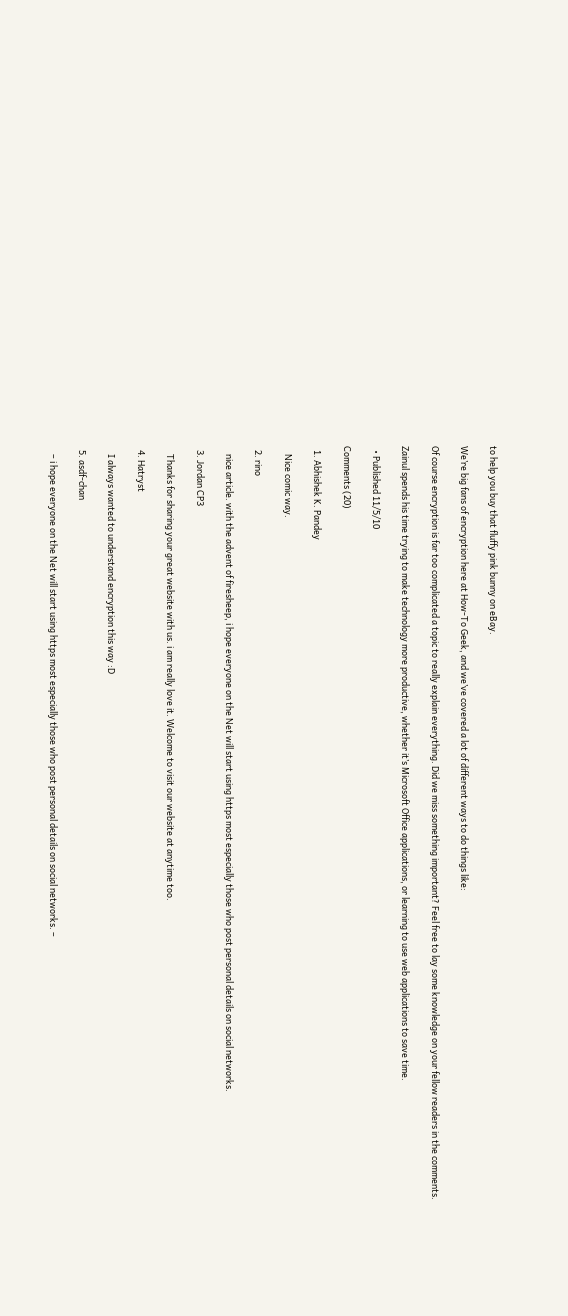to help you buy that fluffy pink bunny on eBay.

We’re big fans of encryption here at How-To Geek, and we’ve covered a lot of different ways to do things like:

Of course encryption is far too complicated a topic to really explain everything. Did we miss something important? Feel free to lay some knowledge on your fellow readers in the comments.

Zainul spends his time trying to make technology more productive, whether it’s Microsoft Office applications, or learning to use web applications to save time.

  • Published 11/5/10

Comments (20)

  1. Abhishek K. Pandey

    Nice comic way.

  2. rino

    nice article. with the advent of firesheep, i hope everyone on the Net will start using https most especially those who post personal details on social networks.

  3. Jordan CP3

    Thanks for sharing your great website with us. i am really love it. Welcome to visit our website at anytime too.

  4. Hatryst

    I always wanted to understand encryption this way :D

  5. asdf-chan

    – i hope everyone on the Net will start using https most especially those who post personal details on social networks. –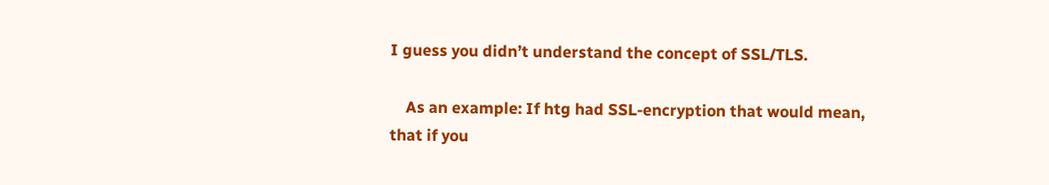I guess you didn’t understand the concept of SSL/TLS.

    As an example: If htg had SSL-encryption that would mean, that if you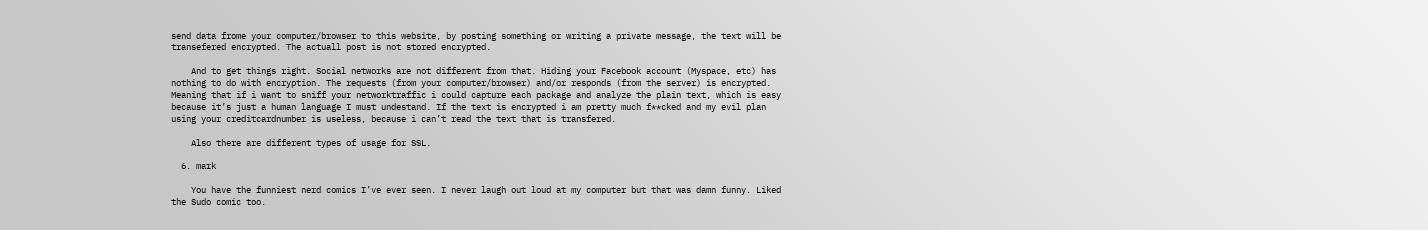send data frome your computer/browser to this website, by posting something or writing a private message, the text will be transefered encrypted. The actuall post is not stored encrypted.

    And to get things right. Social networks are not different from that. Hiding your Facebook account (Myspace, etc) has nothing to do with encryption. The requests (from your computer/browser) and/or responds (from the server) is encrypted. Meaning that if i want to sniff your networktraffic i could capture each package and analyze the plain text, which is easy because it’s just a human language I must undestand. If the text is encrypted i am pretty much f**cked and my evil plan using your creditcardnumber is useless, because i can’t read the text that is transfered.

    Also there are different types of usage for SSL.

  6. mark

    You have the funniest nerd comics I’ve ever seen. I never laugh out loud at my computer but that was damn funny. Liked the Sudo comic too.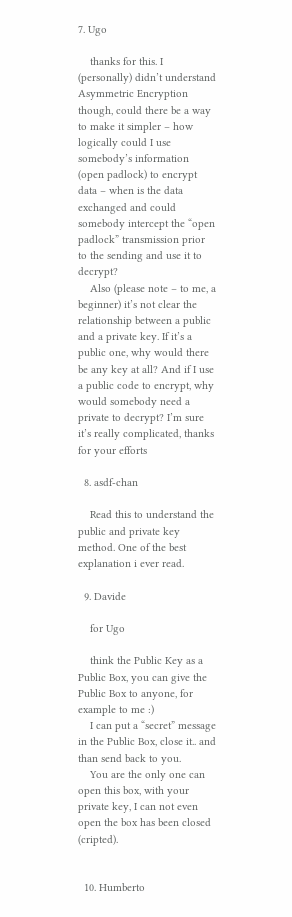7. Ugo

    thanks for this. I (personally) didn’t understand Asymmetric Encryption though, could there be a way to make it simpler – how logically could I use somebody’s information (open padlock) to encrypt data – when is the data exchanged and could somebody intercept the “open padlock” transmission prior to the sending and use it to decrypt?
    Also (please note – to me, a beginner) it’s not clear the relationship between a public and a private key. If it’s a public one, why would there be any key at all? And if I use a public code to encrypt, why would somebody need a private to decrypt? I’m sure it’s really complicated, thanks for your efforts

  8. asdf-chan

    Read this to understand the public and private key method. One of the best explanation i ever read.

  9. Davide

    for Ugo

    think the Public Key as a Public Box, you can give the Public Box to anyone, for example to me :)
    I can put a “secret” message in the Public Box, close it.. and than send back to you.
    You are the only one can open this box, with your private key, I can not even open the box has been closed (cripted).


  10. Humberto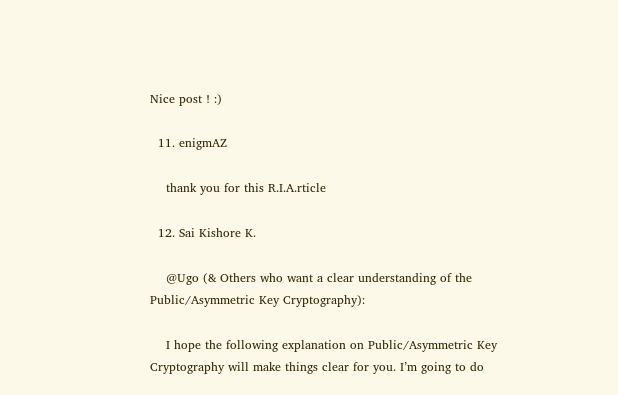Nice post ! :)

  11. enigmAZ

    thank you for this R.I.A.rticle

  12. Sai Kishore K.

    @Ugo (& Others who want a clear understanding of the Public/Asymmetric Key Cryptography):

    I hope the following explanation on Public/Asymmetric Key Cryptography will make things clear for you. I’m going to do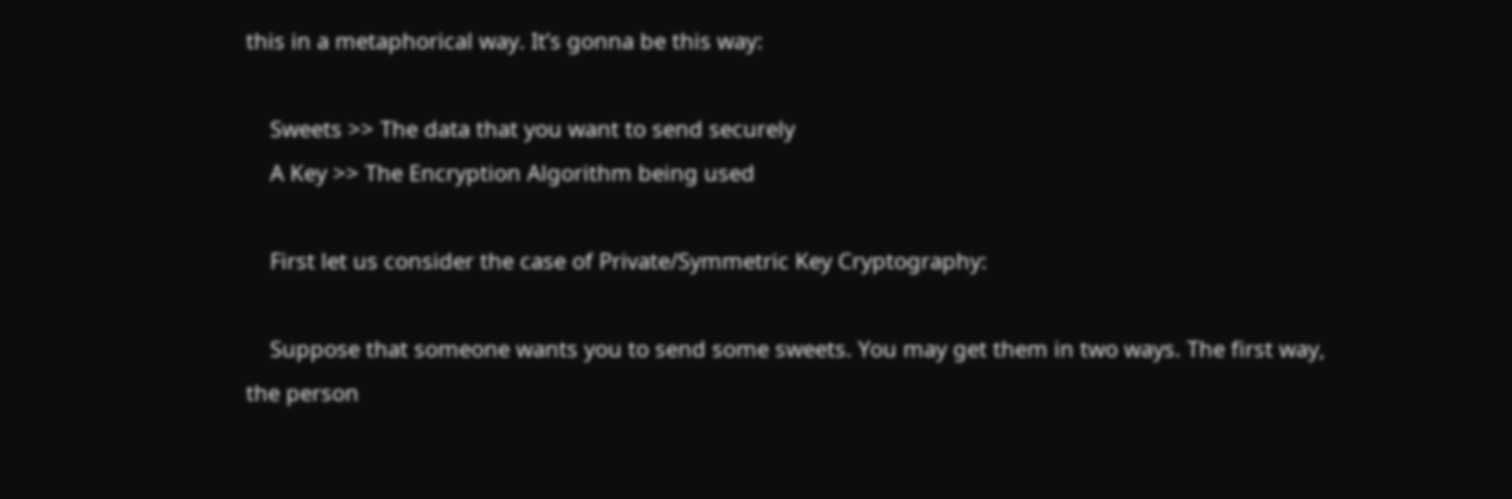this in a metaphorical way. It’s gonna be this way:

    Sweets >> The data that you want to send securely
    A Key >> The Encryption Algorithm being used

    First let us consider the case of Private/Symmetric Key Cryptography:

    Suppose that someone wants you to send some sweets. You may get them in two ways. The first way, the person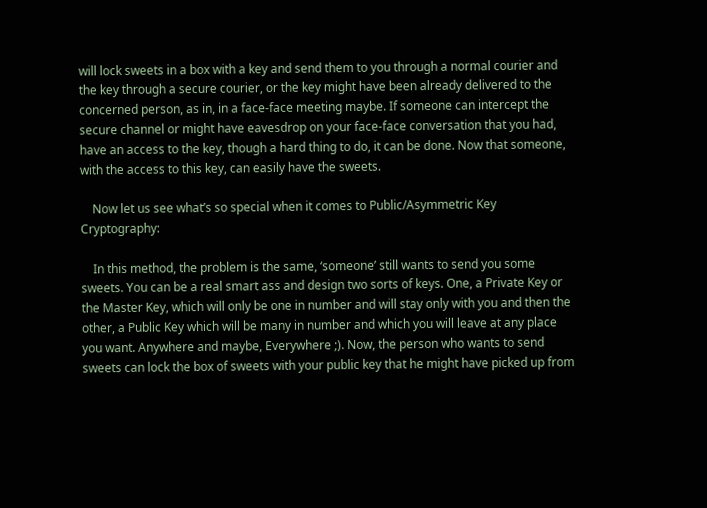will lock sweets in a box with a key and send them to you through a normal courier and the key through a secure courier, or the key might have been already delivered to the concerned person, as in, in a face-face meeting maybe. If someone can intercept the secure channel or might have eavesdrop on your face-face conversation that you had, have an access to the key, though a hard thing to do, it can be done. Now that someone, with the access to this key, can easily have the sweets.

    Now let us see what’s so special when it comes to Public/Asymmetric Key Cryptography:

    In this method, the problem is the same, ‘someone’ still wants to send you some sweets. You can be a real smart ass and design two sorts of keys. One, a Private Key or the Master Key, which will only be one in number and will stay only with you and then the other, a Public Key which will be many in number and which you will leave at any place you want. Anywhere and maybe, Everywhere ;). Now, the person who wants to send sweets can lock the box of sweets with your public key that he might have picked up from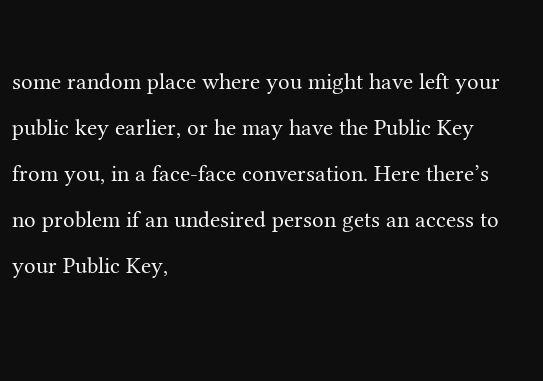some random place where you might have left your public key earlier, or he may have the Public Key from you, in a face-face conversation. Here there’s no problem if an undesired person gets an access to your Public Key,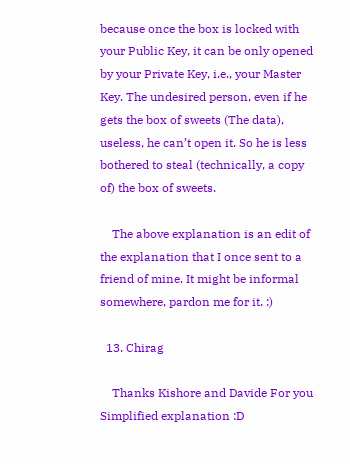because once the box is locked with your Public Key, it can be only opened by your Private Key, i.e., your Master Key. The undesired person, even if he gets the box of sweets (The data), useless, he can’t open it. So he is less bothered to steal (technically, a copy of) the box of sweets.

    The above explanation is an edit of the explanation that I once sent to a friend of mine. It might be informal somewhere, pardon me for it. :)

  13. Chirag

    Thanks Kishore and Davide For you Simplified explanation :D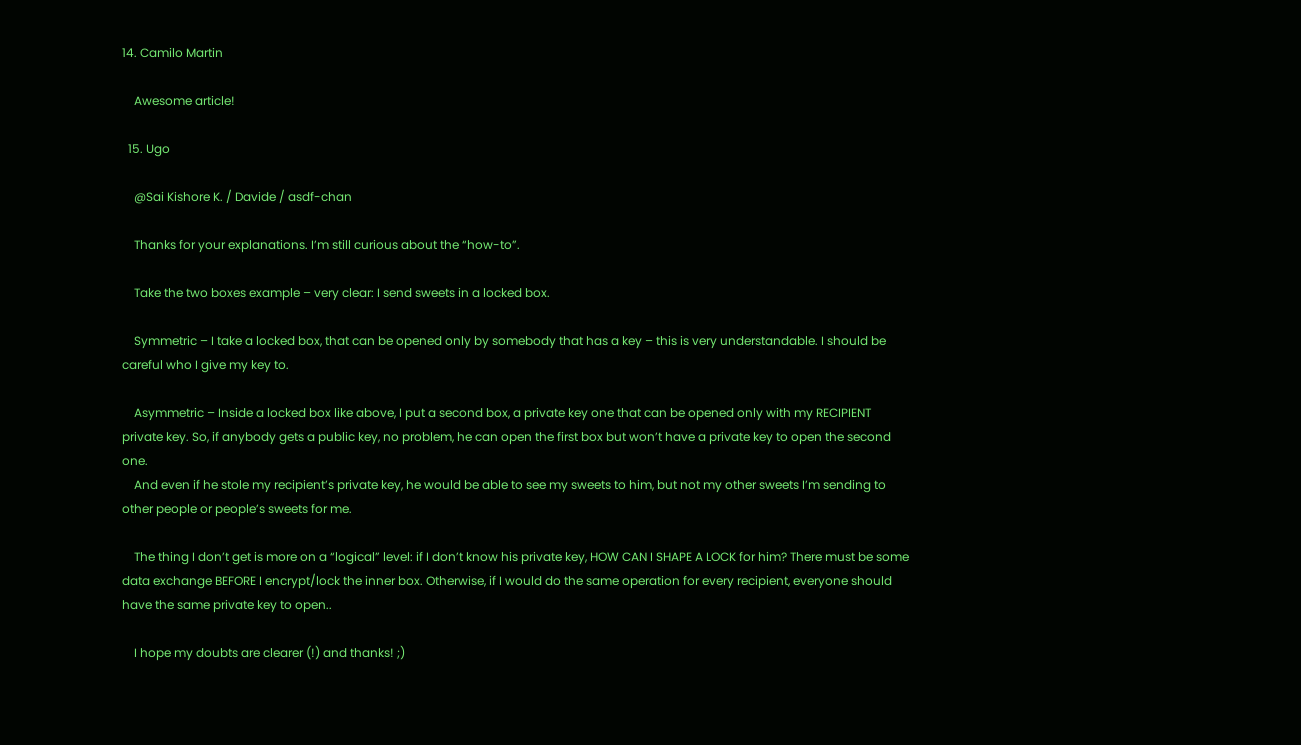14. Camilo Martin

    Awesome article!

  15. Ugo

    @Sai Kishore K. / Davide / asdf-chan

    Thanks for your explanations. I’m still curious about the “how-to”.

    Take the two boxes example – very clear: I send sweets in a locked box.

    Symmetric – I take a locked box, that can be opened only by somebody that has a key – this is very understandable. I should be careful who I give my key to.

    Asymmetric – Inside a locked box like above, I put a second box, a private key one that can be opened only with my RECIPIENT private key. So, if anybody gets a public key, no problem, he can open the first box but won’t have a private key to open the second one.
    And even if he stole my recipient’s private key, he would be able to see my sweets to him, but not my other sweets I’m sending to other people or people’s sweets for me.

    The thing I don’t get is more on a “logical” level: if I don’t know his private key, HOW CAN I SHAPE A LOCK for him? There must be some data exchange BEFORE I encrypt/lock the inner box. Otherwise, if I would do the same operation for every recipient, everyone should have the same private key to open..

    I hope my doubts are clearer (!) and thanks! ;)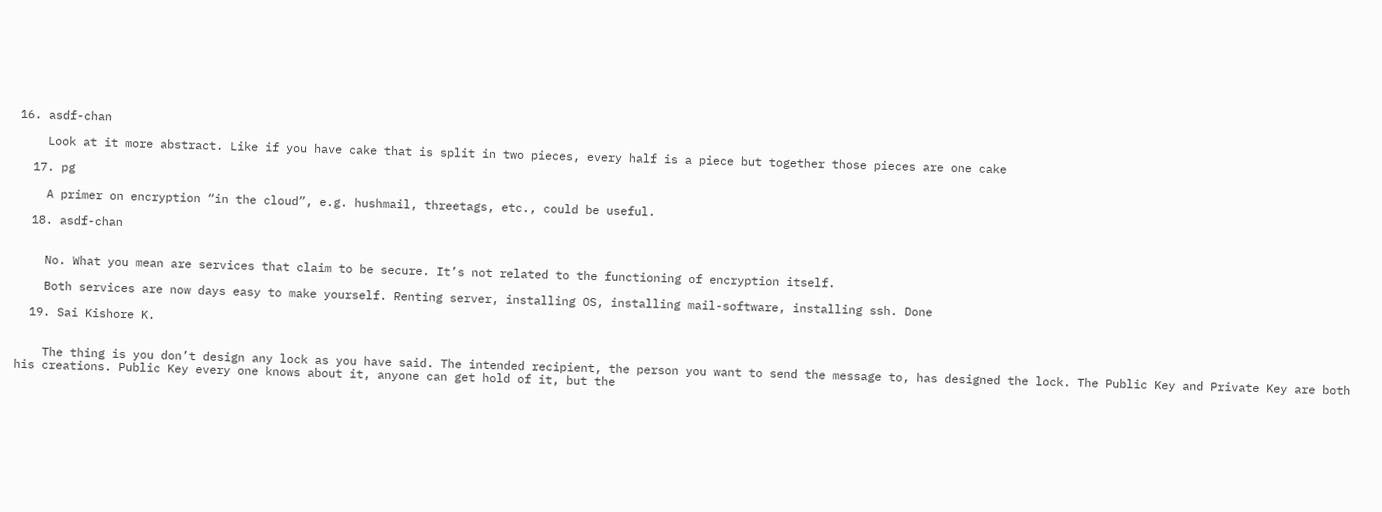16. asdf-chan

    Look at it more abstract. Like if you have cake that is split in two pieces, every half is a piece but together those pieces are one cake

  17. pg

    A primer on encryption “in the cloud”, e.g. hushmail, threetags, etc., could be useful.

  18. asdf-chan


    No. What you mean are services that claim to be secure. It’s not related to the functioning of encryption itself.

    Both services are now days easy to make yourself. Renting server, installing OS, installing mail-software, installing ssh. Done

  19. Sai Kishore K.


    The thing is you don’t design any lock as you have said. The intended recipient, the person you want to send the message to, has designed the lock. The Public Key and Private Key are both his creations. Public Key every one knows about it, anyone can get hold of it, but the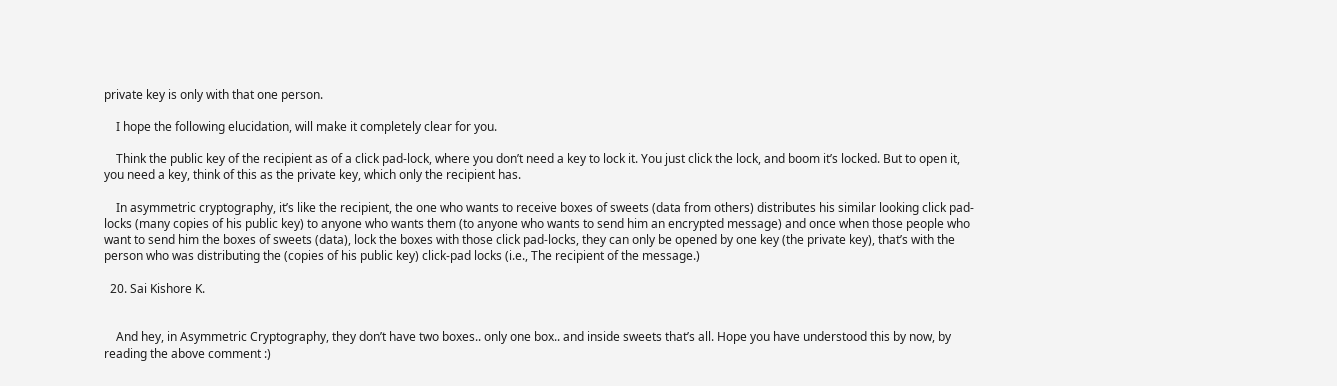private key is only with that one person.

    I hope the following elucidation, will make it completely clear for you.

    Think the public key of the recipient as of a click pad-lock, where you don’t need a key to lock it. You just click the lock, and boom it’s locked. But to open it, you need a key, think of this as the private key, which only the recipient has.

    In asymmetric cryptography, it’s like the recipient, the one who wants to receive boxes of sweets (data from others) distributes his similar looking click pad-locks (many copies of his public key) to anyone who wants them (to anyone who wants to send him an encrypted message) and once when those people who want to send him the boxes of sweets (data), lock the boxes with those click pad-locks, they can only be opened by one key (the private key), that’s with the person who was distributing the (copies of his public key) click-pad locks (i.e., The recipient of the message.)

  20. Sai Kishore K.


    And hey, in Asymmetric Cryptography, they don’t have two boxes.. only one box.. and inside sweets that’s all. Hope you have understood this by now, by reading the above comment :)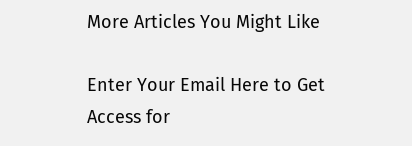More Articles You Might Like

Enter Your Email Here to Get Access for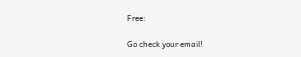Free:

Go check your email!